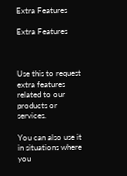Extra Features

Extra Features



Use this to request extra features related to our products or services.

You can also use it in situations where you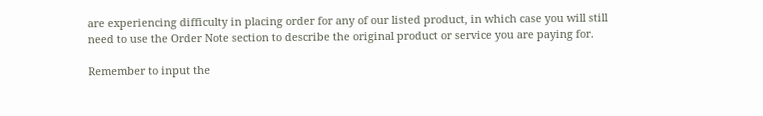are experiencing difficulty in placing order for any of our listed product, in which case you will still need to use the Order Note section to describe the original product or service you are paying for.

Remember to input the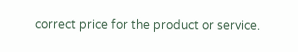correct price for the product or service.